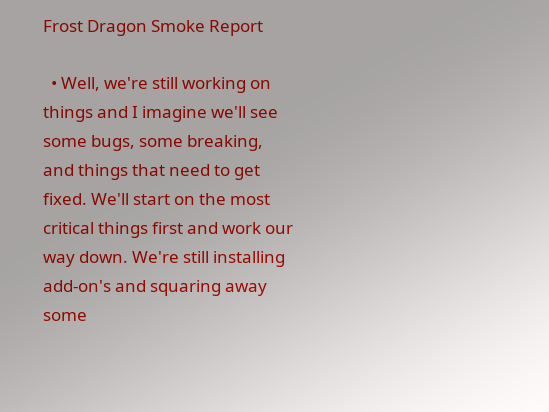Frost Dragon Smoke Report

  • Well, we're still working on things and I imagine we'll see some bugs, some breaking, and things that need to get fixed. We'll start on the most critical things first and work our way down. We're still installing add-on's and squaring away some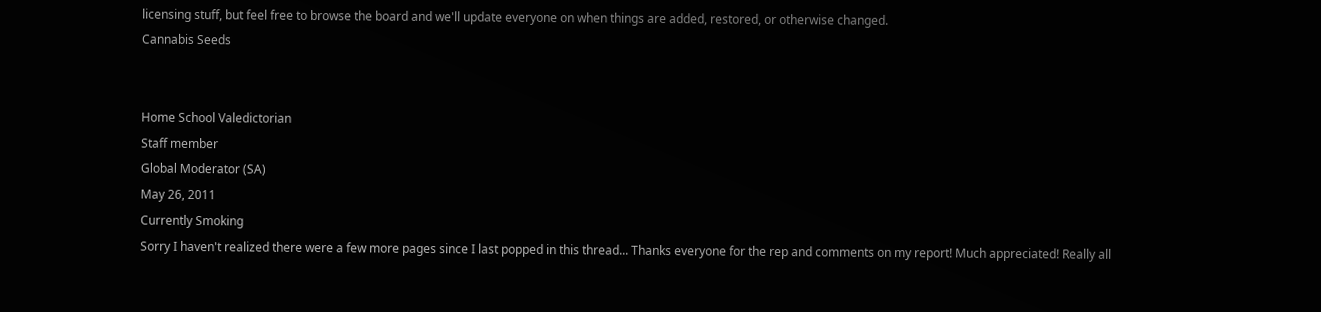licensing stuff, but feel free to browse the board and we'll update everyone on when things are added, restored, or otherwise changed.
Cannabis Seeds


Home School Valedictorian
Staff member
Global Moderator (SA)
May 26, 2011
Currently Smoking
Sorry I haven't realized there were a few more pages since I last popped in this thread... Thanks everyone for the rep and comments on my report! Much appreciated! Really all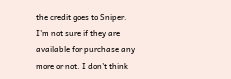the credit goes to Sniper. I'm not sure if they are available for purchase any more or not. I don't think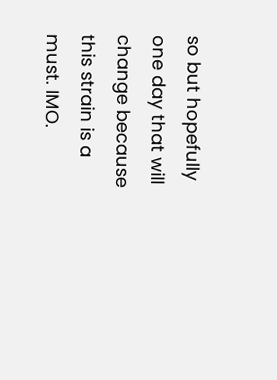so but hopefully one day that will change because this strain is a must. IMO.